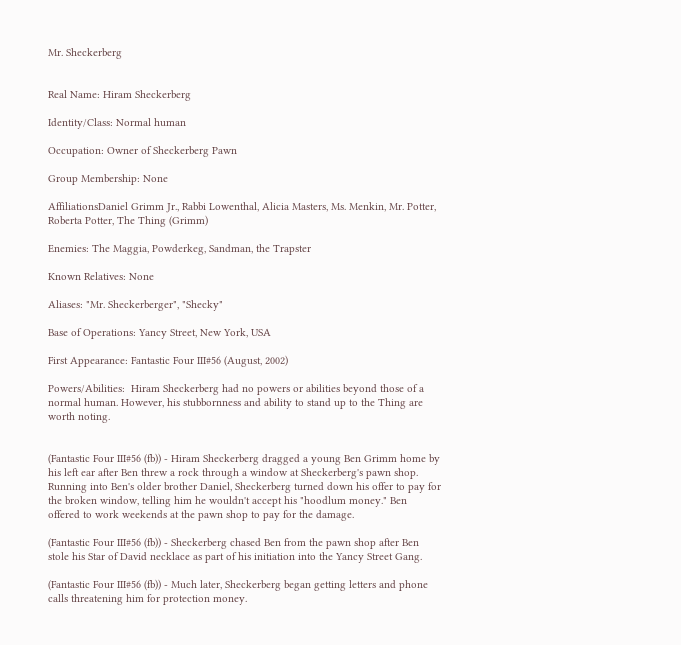Mr. Sheckerberg


Real Name: Hiram Sheckerberg

Identity/Class: Normal human

Occupation: Owner of Sheckerberg Pawn

Group Membership: None

AffiliationsDaniel Grimm Jr., Rabbi Lowenthal, Alicia Masters, Ms. Menkin, Mr. Potter, Roberta Potter, The Thing (Grimm)

Enemies: The Maggia, Powderkeg, Sandman, the Trapster

Known Relatives: None

Aliases: "Mr. Sheckerberger", "Shecky"

Base of Operations: Yancy Street, New York, USA

First Appearance: Fantastic Four III#56 (August, 2002)

Powers/Abilities:  Hiram Sheckerberg had no powers or abilities beyond those of a normal human. However, his stubbornness and ability to stand up to the Thing are worth noting.


(Fantastic Four III#56 (fb)) - Hiram Sheckerberg dragged a young Ben Grimm home by his left ear after Ben threw a rock through a window at Sheckerberg's pawn shop. Running into Ben's older brother Daniel, Sheckerberg turned down his offer to pay for the broken window, telling him he wouldn't accept his "hoodlum money." Ben offered to work weekends at the pawn shop to pay for the damage.

(Fantastic Four III#56 (fb)) - Sheckerberg chased Ben from the pawn shop after Ben stole his Star of David necklace as part of his initiation into the Yancy Street Gang.

(Fantastic Four III#56 (fb)) - Much later, Sheckerberg began getting letters and phone calls threatening him for protection money.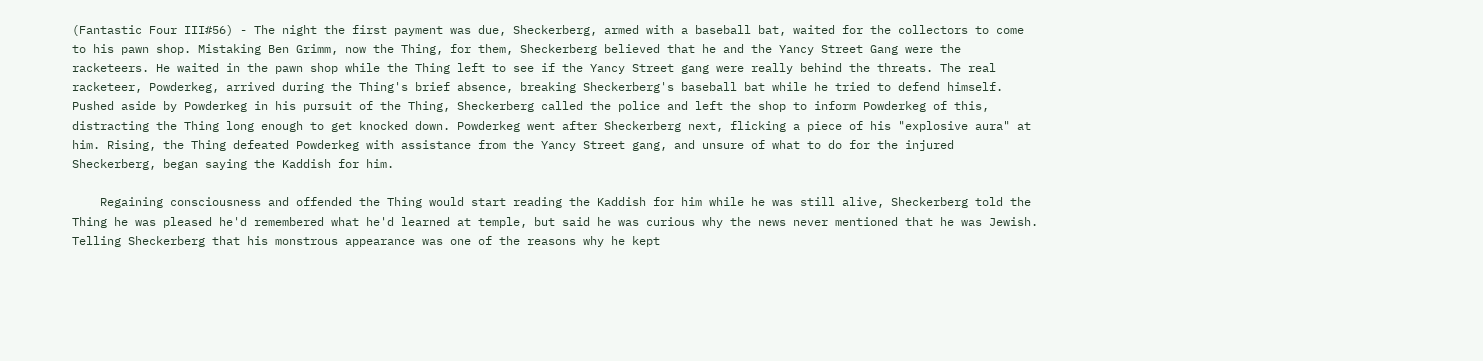(Fantastic Four III#56) - The night the first payment was due, Sheckerberg, armed with a baseball bat, waited for the collectors to come to his pawn shop. Mistaking Ben Grimm, now the Thing, for them, Sheckerberg believed that he and the Yancy Street Gang were the racketeers. He waited in the pawn shop while the Thing left to see if the Yancy Street gang were really behind the threats. The real racketeer, Powderkeg, arrived during the Thing's brief absence, breaking Sheckerberg's baseball bat while he tried to defend himself. Pushed aside by Powderkeg in his pursuit of the Thing, Sheckerberg called the police and left the shop to inform Powderkeg of this, distracting the Thing long enough to get knocked down. Powderkeg went after Sheckerberg next, flicking a piece of his "explosive aura" at him. Rising, the Thing defeated Powderkeg with assistance from the Yancy Street gang, and unsure of what to do for the injured Sheckerberg, began saying the Kaddish for him.

    Regaining consciousness and offended the Thing would start reading the Kaddish for him while he was still alive, Sheckerberg told the Thing he was pleased he'd remembered what he'd learned at temple, but said he was curious why the news never mentioned that he was Jewish. Telling Sheckerberg that his monstrous appearance was one of the reasons why he kept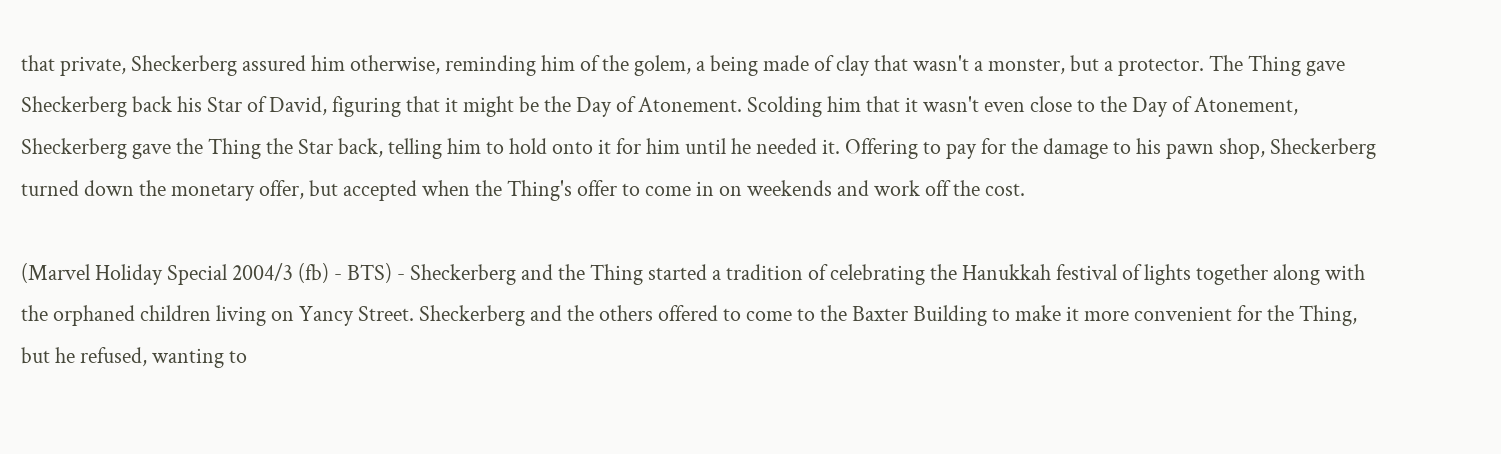that private, Sheckerberg assured him otherwise, reminding him of the golem, a being made of clay that wasn't a monster, but a protector. The Thing gave Sheckerberg back his Star of David, figuring that it might be the Day of Atonement. Scolding him that it wasn't even close to the Day of Atonement, Sheckerberg gave the Thing the Star back, telling him to hold onto it for him until he needed it. Offering to pay for the damage to his pawn shop, Sheckerberg turned down the monetary offer, but accepted when the Thing's offer to come in on weekends and work off the cost.

(Marvel Holiday Special 2004/3 (fb) - BTS) - Sheckerberg and the Thing started a tradition of celebrating the Hanukkah festival of lights together along with the orphaned children living on Yancy Street. Sheckerberg and the others offered to come to the Baxter Building to make it more convenient for the Thing, but he refused, wanting to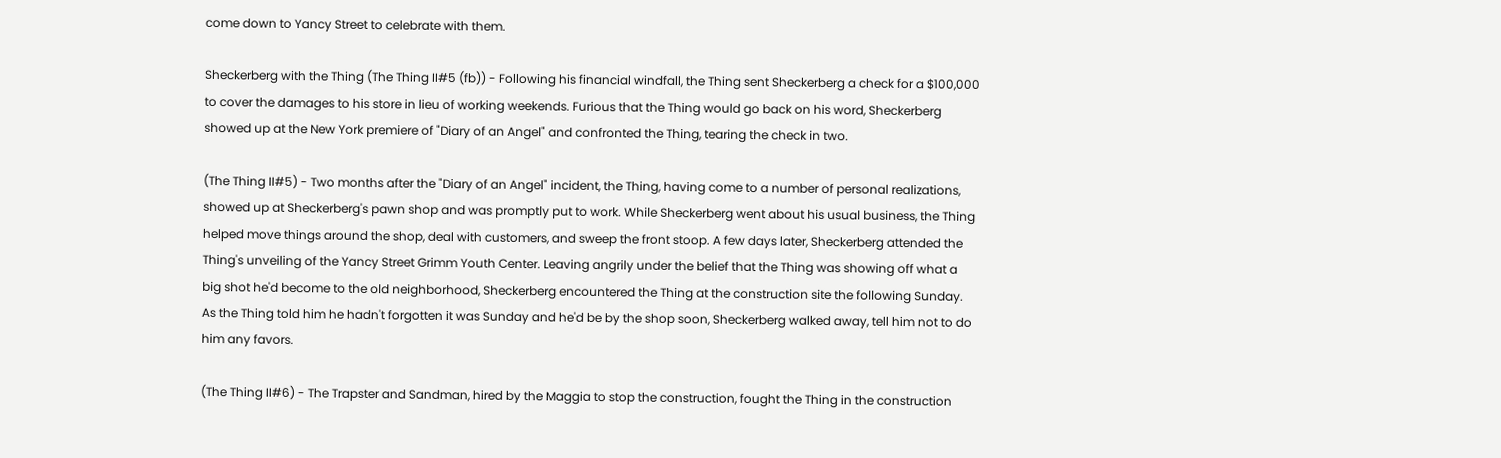come down to Yancy Street to celebrate with them.

Sheckerberg with the Thing (The Thing II#5 (fb)) - Following his financial windfall, the Thing sent Sheckerberg a check for a $100,000 to cover the damages to his store in lieu of working weekends. Furious that the Thing would go back on his word, Sheckerberg showed up at the New York premiere of "Diary of an Angel" and confronted the Thing, tearing the check in two.

(The Thing II#5) - Two months after the "Diary of an Angel" incident, the Thing, having come to a number of personal realizations, showed up at Sheckerberg's pawn shop and was promptly put to work. While Sheckerberg went about his usual business, the Thing helped move things around the shop, deal with customers, and sweep the front stoop. A few days later, Sheckerberg attended the Thing's unveiling of the Yancy Street Grimm Youth Center. Leaving angrily under the belief that the Thing was showing off what a big shot he'd become to the old neighborhood, Sheckerberg encountered the Thing at the construction site the following Sunday. As the Thing told him he hadn't forgotten it was Sunday and he'd be by the shop soon, Sheckerberg walked away, tell him not to do him any favors.

(The Thing II#6) - The Trapster and Sandman, hired by the Maggia to stop the construction, fought the Thing in the construction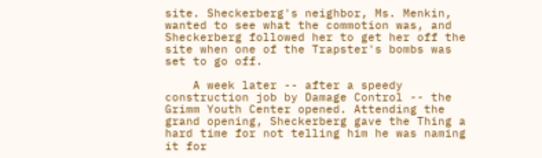site. Sheckerberg's neighbor, Ms. Menkin, wanted to see what the commotion was, and Sheckerberg followed her to get her off the site when one of the Trapster's bombs was set to go off.

    A week later -- after a speedy construction job by Damage Control -- the Grimm Youth Center opened. Attending the grand opening, Sheckerberg gave the Thing a hard time for not telling him he was naming it for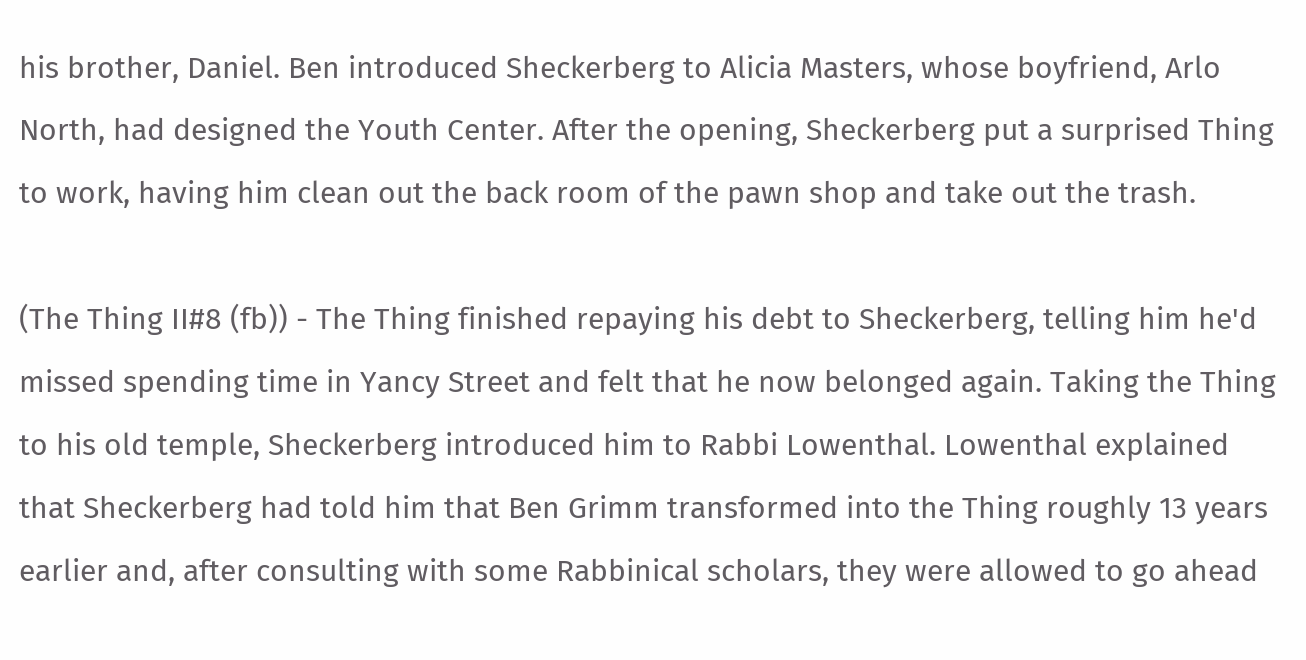his brother, Daniel. Ben introduced Sheckerberg to Alicia Masters, whose boyfriend, Arlo North, had designed the Youth Center. After the opening, Sheckerberg put a surprised Thing to work, having him clean out the back room of the pawn shop and take out the trash.

(The Thing II#8 (fb)) - The Thing finished repaying his debt to Sheckerberg, telling him he'd missed spending time in Yancy Street and felt that he now belonged again. Taking the Thing to his old temple, Sheckerberg introduced him to Rabbi Lowenthal. Lowenthal explained that Sheckerberg had told him that Ben Grimm transformed into the Thing roughly 13 years earlier and, after consulting with some Rabbinical scholars, they were allowed to go ahead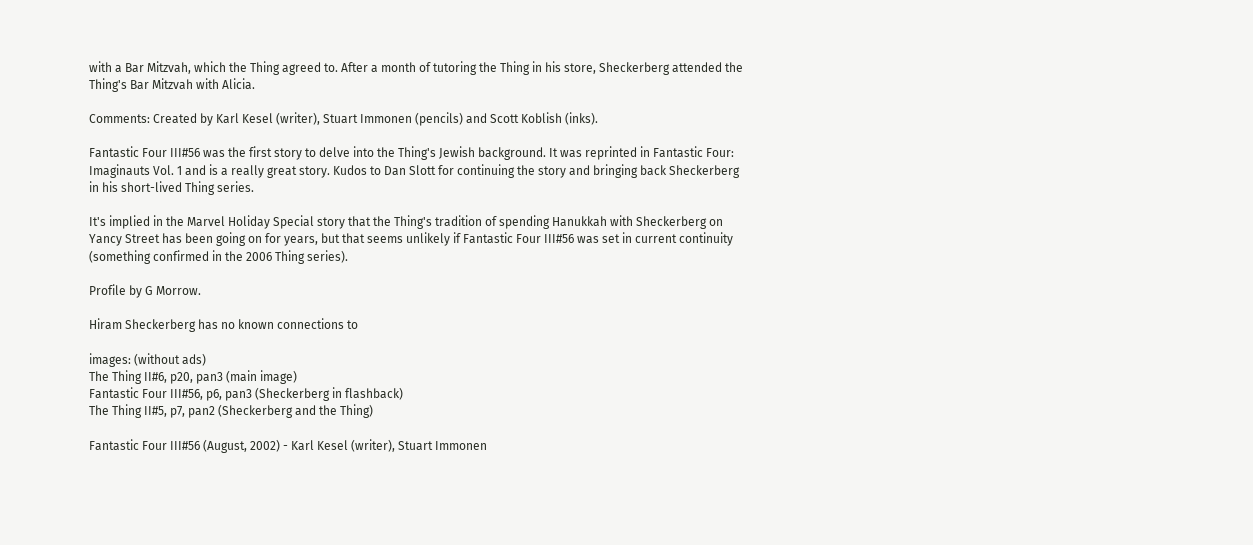with a Bar Mitzvah, which the Thing agreed to. After a month of tutoring the Thing in his store, Sheckerberg attended the Thing's Bar Mitzvah with Alicia.

Comments: Created by Karl Kesel (writer), Stuart Immonen (pencils) and Scott Koblish (inks).

Fantastic Four III#56 was the first story to delve into the Thing's Jewish background. It was reprinted in Fantastic Four: Imaginauts Vol. 1 and is a really great story. Kudos to Dan Slott for continuing the story and bringing back Sheckerberg in his short-lived Thing series.

It's implied in the Marvel Holiday Special story that the Thing's tradition of spending Hanukkah with Sheckerberg on Yancy Street has been going on for years, but that seems unlikely if Fantastic Four III#56 was set in current continuity (something confirmed in the 2006 Thing series).

Profile by G Morrow.

Hiram Sheckerberg has no known connections to

images: (without ads)
The Thing II#6, p20, pan3 (main image)
Fantastic Four III#56, p6, pan3 (Sheckerberg in flashback)
The Thing II#5, p7, pan2 (Sheckerberg and the Thing)

Fantastic Four III#56 (August, 2002) - Karl Kesel (writer), Stuart Immonen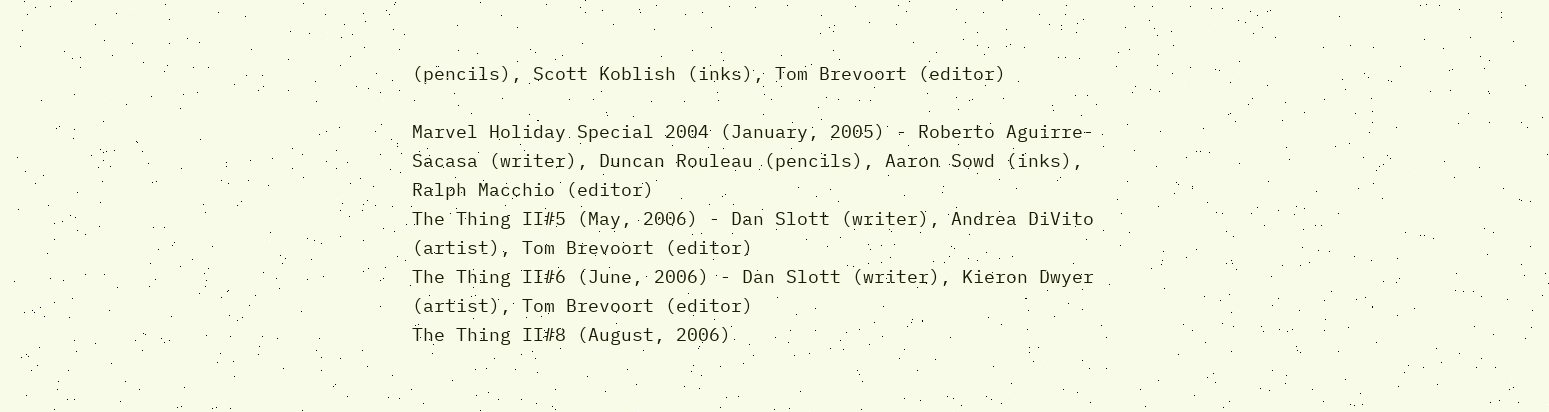(pencils), Scott Koblish (inks), Tom Brevoort (editor)

Marvel Holiday Special 2004 (January, 2005) - Roberto Aguirre-Sacasa (writer), Duncan Rouleau (pencils), Aaron Sowd (inks), Ralph Macchio (editor)
The Thing II#5 (May, 2006) - Dan Slott (writer), Andrea DiVito (artist), Tom Brevoort (editor)
The Thing II#6 (June, 2006) - Dan Slott (writer), Kieron Dwyer (artist), Tom Brevoort (editor)
The Thing II#8 (August, 2006)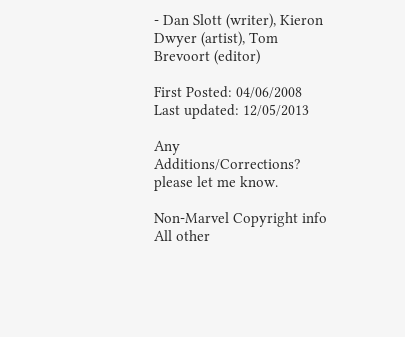- Dan Slott (writer), Kieron Dwyer (artist), Tom Brevoort (editor)

First Posted: 04/06/2008
Last updated: 12/05/2013

Any Additions/Corrections? please let me know.

Non-Marvel Copyright info
All other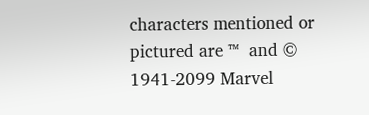characters mentioned or pictured are ™  and © 1941-2099 Marvel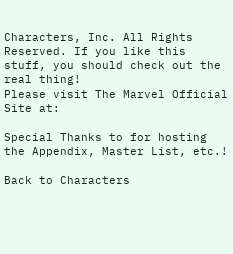Characters, Inc. All Rights Reserved. If you like this stuff, you should check out the real thing!
Please visit The Marvel Official Site at:

Special Thanks to for hosting the Appendix, Master List, etc.!

Back to Characters